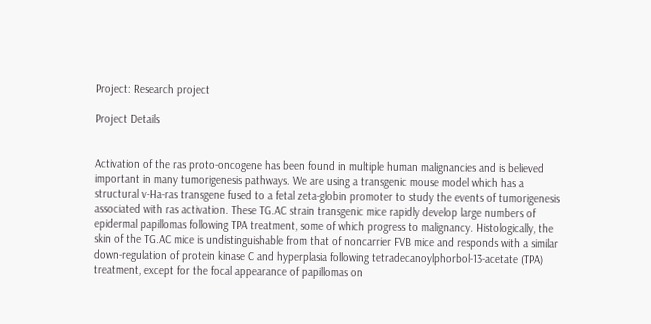Project: Research project

Project Details


Activation of the ras proto-oncogene has been found in multiple human malignancies and is believed important in many tumorigenesis pathways. We are using a transgenic mouse model which has a structural v-Ha-ras transgene fused to a fetal zeta-globin promoter to study the events of tumorigenesis associated with ras activation. These TG.AC strain transgenic mice rapidly develop large numbers of epidermal papillomas following TPA treatment, some of which progress to malignancy. Histologically, the skin of the TG.AC mice is undistinguishable from that of noncarrier FVB mice and responds with a similar down-regulation of protein kinase C and hyperplasia following tetradecanoylphorbol-13-acetate (TPA) treatment, except for the focal appearance of papillomas on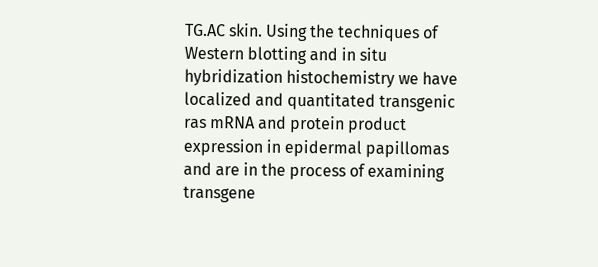TG.AC skin. Using the techniques of Western blotting and in situ hybridization histochemistry we have localized and quantitated transgenic ras mRNA and protein product expression in epidermal papillomas and are in the process of examining transgene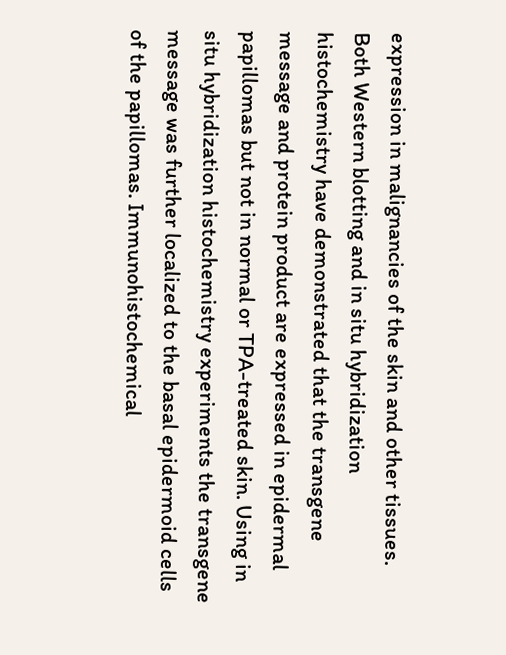expression in malignancies of the skin and other tissues. Both Western blotting and in situ hybridization histochemistry have demonstrated that the transgene message and protein product are expressed in epidermal papillomas but not in normal or TPA-treated skin. Using in situ hybridization histochemistry experiments the transgene message was further localized to the basal epidermoid cells of the papillomas. Immunohistochemical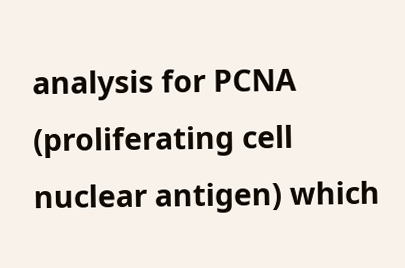analysis for PCNA (proliferating cell nuclear antigen) which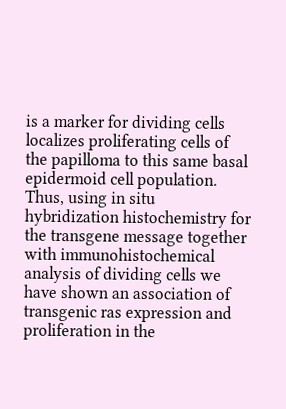is a marker for dividing cells localizes proliferating cells of the papilloma to this same basal epidermoid cell population. Thus, using in situ hybridization histochemistry for the transgene message together with immunohistochemical analysis of dividing cells we have shown an association of transgenic ras expression and proliferation in the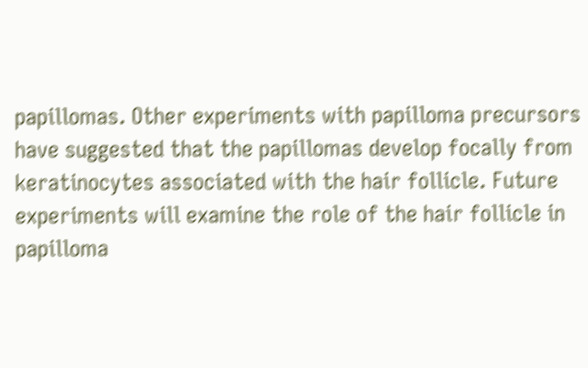papillomas. Other experiments with papilloma precursors have suggested that the papillomas develop focally from keratinocytes associated with the hair follicle. Future experiments will examine the role of the hair follicle in papilloma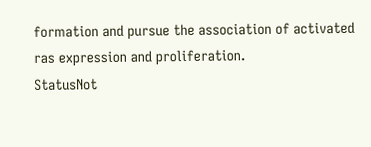formation and pursue the association of activated ras expression and proliferation.
StatusNot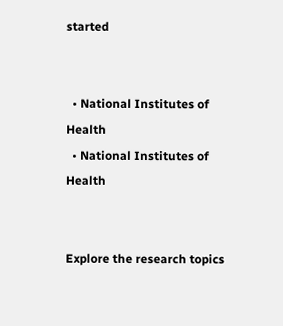started


  • National Institutes of Health
  • National Institutes of Health


Explore the research topics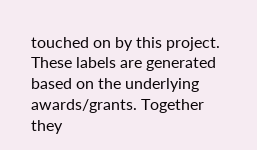touched on by this project. These labels are generated based on the underlying awards/grants. Together they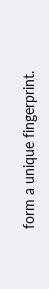form a unique fingerprint.